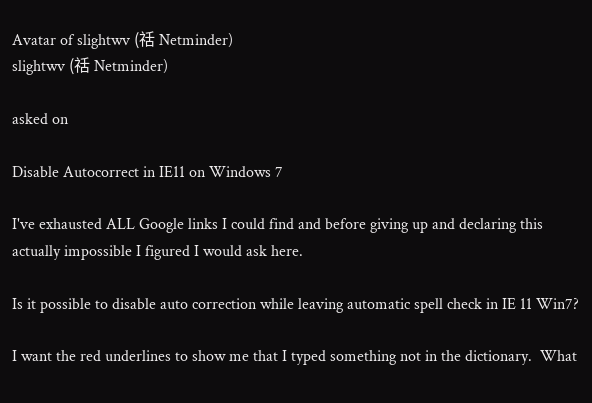Avatar of slightwv (䄆 Netminder)
slightwv (䄆 Netminder)

asked on

Disable Autocorrect in IE11 on Windows 7

I've exhausted ALL Google links I could find and before giving up and declaring this actually impossible I figured I would ask here.

Is it possible to disable auto correction while leaving automatic spell check in IE 11 Win7?

I want the red underlines to show me that I typed something not in the dictionary.  What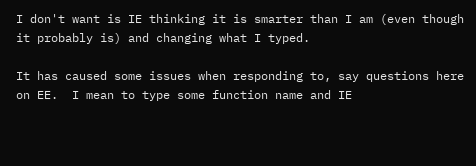I don't want is IE thinking it is smarter than I am (even though it probably is) and changing what I typed.

It has caused some issues when responding to, say questions here on EE.  I mean to type some function name and IE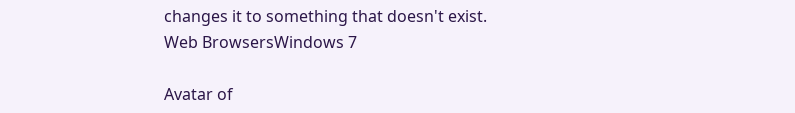changes it to something that doesn't exist.
Web BrowsersWindows 7

Avatar of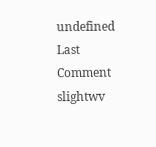undefined
Last Comment
slightwv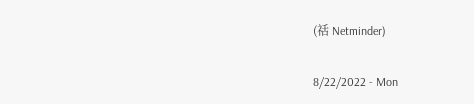(䄆 Netminder)

8/22/2022 - Mon